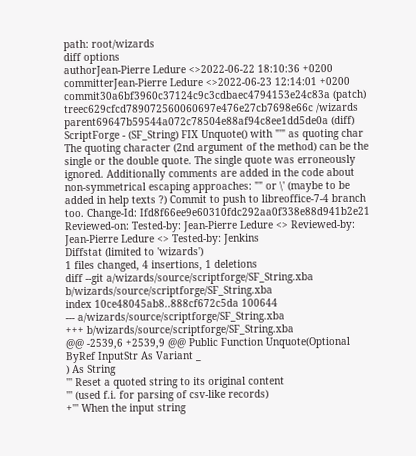path: root/wizards
diff options
authorJean-Pierre Ledure <>2022-06-22 18:10:36 +0200
committerJean-Pierre Ledure <>2022-06-23 12:14:01 +0200
commit30a6bf3960c37124c9c3cdbaec4794153e24c83a (patch)
treec629cfcd789072560060697e476e27cb7698e66c /wizards
parent69647b59544a072c78504e88af94c8ee1dd5de0a (diff)
ScriptForge - (SF_String) FIX Unquote() with "'" as quoting char
The quoting character (2nd argument of the method) can be the single or the double quote. The single quote was erroneously ignored. Additionally comments are added in the code about non-symmetrical escaping approaches: "" or \' (maybe to be added in help texts ?) Commit to push to libreoffice-7-4 branch too. Change-Id: Ifd8f66ee9e60310fdc292aa0f338e88d941b2e21 Reviewed-on: Tested-by: Jean-Pierre Ledure <> Reviewed-by: Jean-Pierre Ledure <> Tested-by: Jenkins
Diffstat (limited to 'wizards')
1 files changed, 4 insertions, 1 deletions
diff --git a/wizards/source/scriptforge/SF_String.xba b/wizards/source/scriptforge/SF_String.xba
index 10ce48045ab8..888cf672c5da 100644
--- a/wizards/source/scriptforge/SF_String.xba
+++ b/wizards/source/scriptforge/SF_String.xba
@@ -2539,6 +2539,9 @@ Public Function Unquote(Optional ByRef InputStr As Variant _
) As String
''' Reset a quoted string to its original content
''' (used f.i. for parsing of csv-like records)
+''' When the input string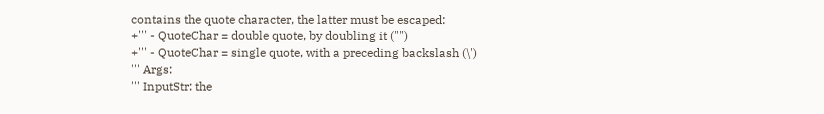contains the quote character, the latter must be escaped:
+''' - QuoteChar = double quote, by doubling it ("")
+''' - QuoteChar = single quote, with a preceding backslash (\')
''' Args:
''' InputStr: the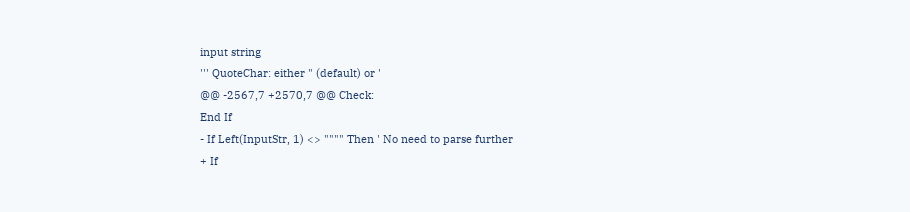input string
''' QuoteChar: either " (default) or '
@@ -2567,7 +2570,7 @@ Check:
End If
- If Left(InputStr, 1) <> """" Then ' No need to parse further
+ If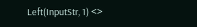Left(InputStr, 1) <>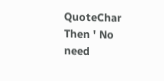QuoteChar Then ' No need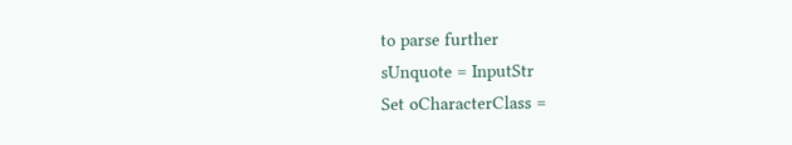to parse further
sUnquote = InputStr
Set oCharacterClass =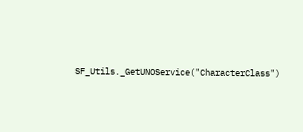SF_Utils._GetUNOService("CharacterClass")